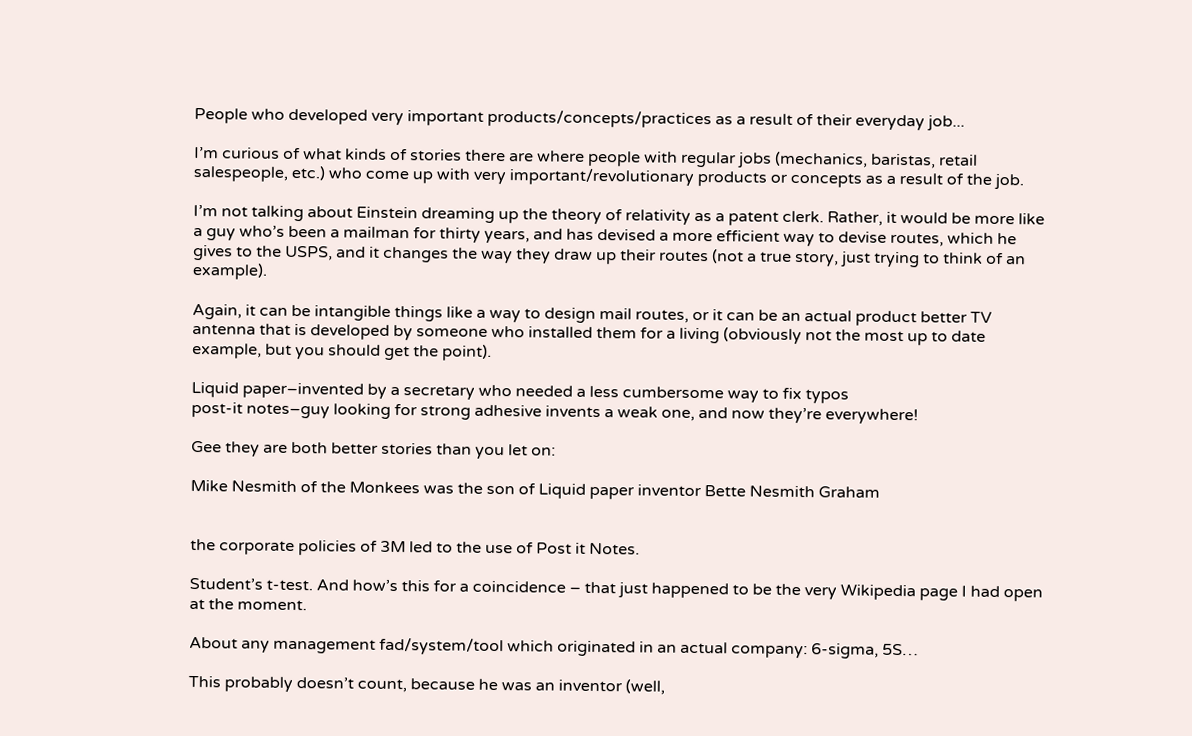People who developed very important products/concepts/practices as a result of their everyday job...

I’m curious of what kinds of stories there are where people with regular jobs (mechanics, baristas, retail salespeople, etc.) who come up with very important/revolutionary products or concepts as a result of the job.

I’m not talking about Einstein dreaming up the theory of relativity as a patent clerk. Rather, it would be more like a guy who’s been a mailman for thirty years, and has devised a more efficient way to devise routes, which he gives to the USPS, and it changes the way they draw up their routes (not a true story, just trying to think of an example).

Again, it can be intangible things like a way to design mail routes, or it can be an actual product better TV antenna that is developed by someone who installed them for a living (obviously not the most up to date example, but you should get the point).

Liquid paper–invented by a secretary who needed a less cumbersome way to fix typos
post-it notes–guy looking for strong adhesive invents a weak one, and now they’re everywhere!

Gee they are both better stories than you let on:

Mike Nesmith of the Monkees was the son of Liquid paper inventor Bette Nesmith Graham


the corporate policies of 3M led to the use of Post it Notes.

Student’s t-test. And how’s this for a coincidence – that just happened to be the very Wikipedia page I had open at the moment.

About any management fad/system/tool which originated in an actual company: 6-sigma, 5S…

This probably doesn’t count, because he was an inventor (well,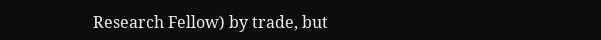Research Fellow) by trade, but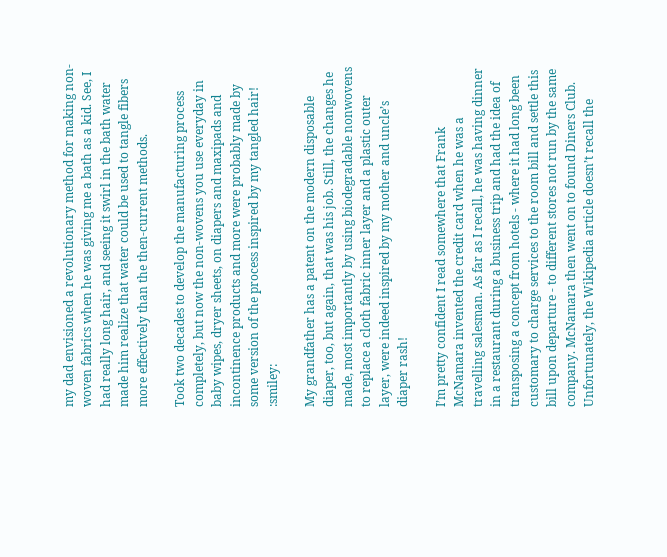my dad envisioned a revolutionary method for making non-woven fabrics when he was giving me a bath as a kid. See, I had really long hair, and seeing it swirl in the bath water made him realize that water could be used to tangle fibers more effectively than the then-current methods.

Took two decades to develop the manufacturing process completely, but now the non-wovens you use everyday in baby wipes, dryer sheets, on diapers and maxipads and incontinence products and more were probably made by some version of the process inspired by my tangled hair! :smiley:

My grandfather has a patent on the modern disposable diaper, too, but again, that was his job. Still, the changes he made, most importantly by using biodegradable nonwovens to replace a cloth fabric inner layer and a plastic outer layer, were indeed inspired by my mother and uncle’s diaper rash!

I’m pretty confident I read somewhere that Frank McNamara invented the credit card when he was a travelling salesman. As far as I recall, he was having dinner in a restaurant during a business trip and had the idea of transposing a concept from hotels - where it had long been customary to charge services to the room bill and settle this bill upon departure - to different stores not run by the same company. McNamara then went on to found Diners Club. Unfortunately, the Wikipedia article doesn’t recall the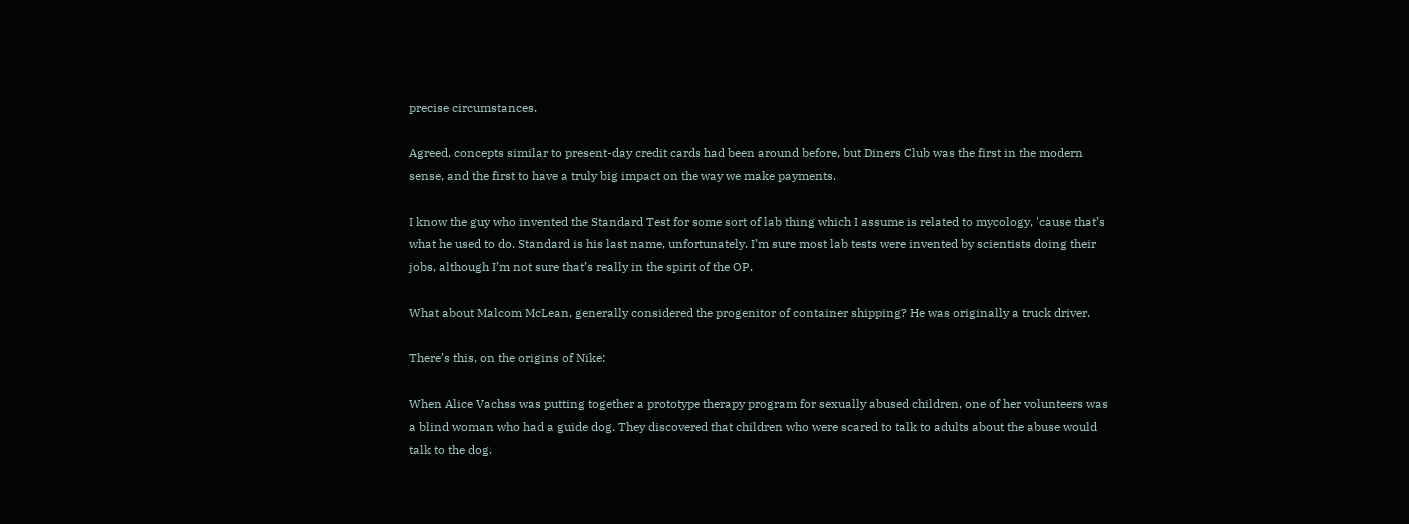precise circumstances.

Agreed, concepts similar to present-day credit cards had been around before, but Diners Club was the first in the modern sense, and the first to have a truly big impact on the way we make payments.

I know the guy who invented the Standard Test for some sort of lab thing which I assume is related to mycology, 'cause that’s what he used to do. Standard is his last name, unfortunately. I’m sure most lab tests were invented by scientists doing their jobs, although I’m not sure that’s really in the spirit of the OP.

What about Malcom McLean, generally considered the progenitor of container shipping? He was originally a truck driver.

There’s this, on the origins of Nike:

When Alice Vachss was putting together a prototype therapy program for sexually abused children, one of her volunteers was a blind woman who had a guide dog. They discovered that children who were scared to talk to adults about the abuse would talk to the dog.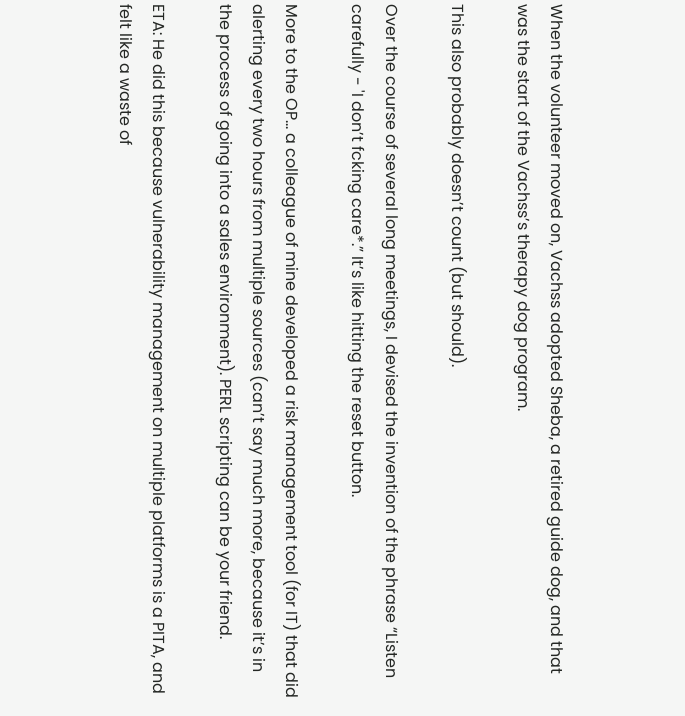When the volunteer moved on, Vachss adopted Sheba, a retired guide dog, and that was the start of the Vachss’s therapy dog program.

This also probably doesn’t count (but should).

Over the course of several long meetings, I devised the invention of the phrase “Listen carefully - 'I don’t fcking care*.” It’s like hitting the reset button.

More to the OP… a colleague of mine developed a risk management tool (for IT) that did alerting every two hours from multiple sources (can’t say much more, because it’s in the process of going into a sales environment). PERL scripting can be your friend.

ETA: He did this because vulnerability management on multiple platforms is a PITA, and felt like a waste of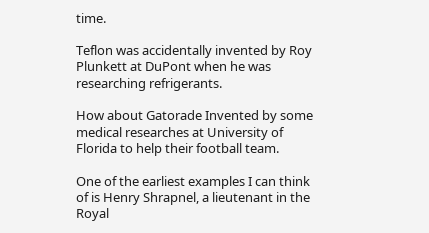time.

Teflon was accidentally invented by Roy Plunkett at DuPont when he was researching refrigerants.

How about Gatorade Invented by some medical researches at University of Florida to help their football team.

One of the earliest examples I can think of is Henry Shrapnel, a lieutenant in the Royal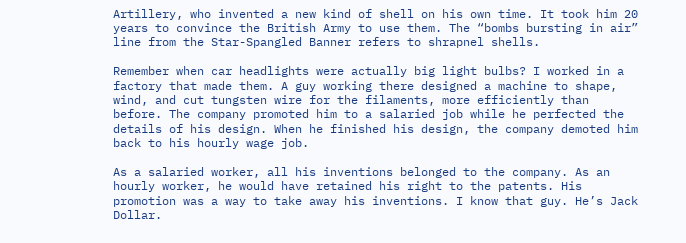Artillery, who invented a new kind of shell on his own time. It took him 20 years to convince the British Army to use them. The “bombs bursting in air” line from the Star-Spangled Banner refers to shrapnel shells.

Remember when car headlights were actually big light bulbs? I worked in a factory that made them. A guy working there designed a machine to shape, wind, and cut tungsten wire for the filaments, more efficiently than before. The company promoted him to a salaried job while he perfected the details of his design. When he finished his design, the company demoted him back to his hourly wage job.

As a salaried worker, all his inventions belonged to the company. As an hourly worker, he would have retained his right to the patents. His promotion was a way to take away his inventions. I know that guy. He’s Jack Dollar.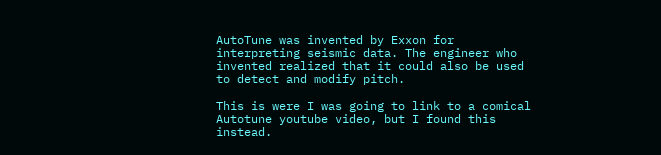AutoTune was invented by Exxon for interpreting seismic data. The engineer who invented realized that it could also be used to detect and modify pitch.

This is were I was going to link to a comical Autotune youtube video, but I found this instead.